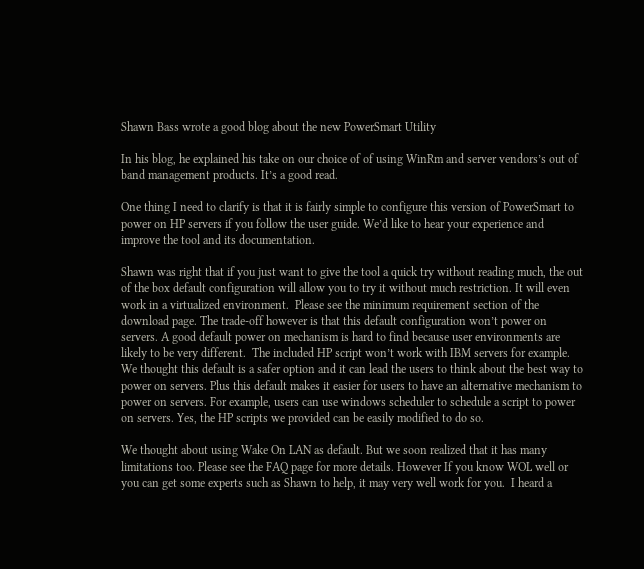Shawn Bass wrote a good blog about the new PowerSmart Utility

In his blog, he explained his take on our choice of of using WinRm and server vendors’s out of band management products. It’s a good read.

One thing I need to clarify is that it is fairly simple to configure this version of PowerSmart to power on HP servers if you follow the user guide. We’d like to hear your experience and improve the tool and its documentation.

Shawn was right that if you just want to give the tool a quick try without reading much, the out of the box default configuration will allow you to try it without much restriction. It will even work in a virtualized environment.  Please see the minimum requirement section of the download page. The trade-off however is that this default configuration won’t power on servers. A good default power on mechanism is hard to find because user environments are likely to be very different.  The included HP script won’t work with IBM servers for example. We thought this default is a safer option and it can lead the users to think about the best way to power on servers. Plus this default makes it easier for users to have an alternative mechanism to power on servers. For example, users can use windows scheduler to schedule a script to power on servers. Yes, the HP scripts we provided can be easily modified to do so.

We thought about using Wake On LAN as default. But we soon realized that it has many limitations too. Please see the FAQ page for more details. However If you know WOL well or you can get some experts such as Shawn to help, it may very well work for you.  I heard a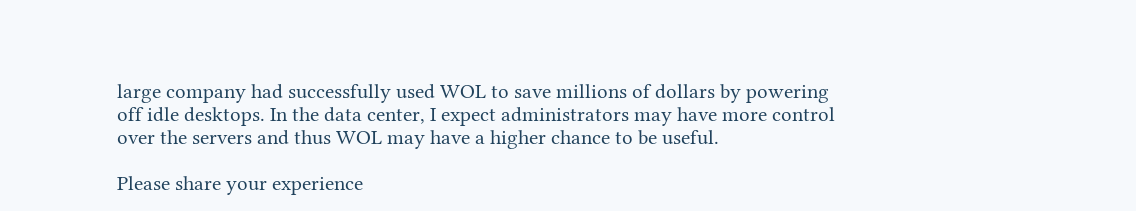large company had successfully used WOL to save millions of dollars by powering off idle desktops. In the data center, I expect administrators may have more control over the servers and thus WOL may have a higher chance to be useful.

Please share your experience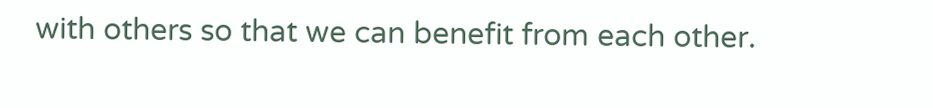with others so that we can benefit from each other.